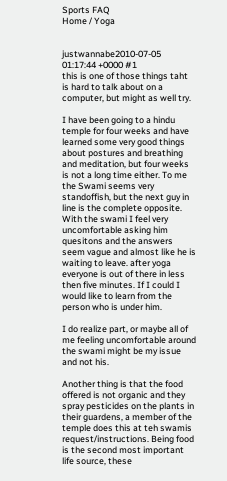Sports FAQ
Home / Yoga


justwannabe2010-07-05 01:17:44 +0000 #1
this is one of those things taht is hard to talk about on a computer, but might as well try.

I have been going to a hindu temple for four weeks and have learned some very good things about postures and breathing and meditation, but four weeks is not a long time either. To me the Swami seems very standoffish, but the next guy in line is the complete opposite. With the swami I feel very uncomfortable asking him quesitons and the answers seem vague and almost like he is waiting to leave. after yoga everyone is out of there in less then five minutes. If I could I would like to learn from the person who is under him.

I do realize part, or maybe all of me feeling uncomfortable around the swami might be my issue and not his.

Another thing is that the food offered is not organic and they spray pesticides on the plants in their guardens, a member of the temple does this at teh swamis request/instructions. Being food is the second most important life source, these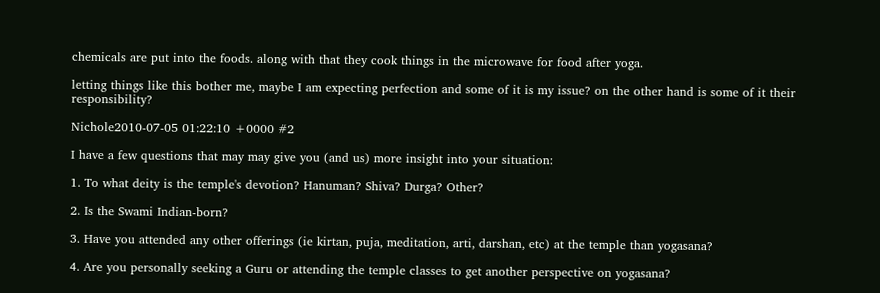chemicals are put into the foods. along with that they cook things in the microwave for food after yoga.

letting things like this bother me, maybe I am expecting perfection and some of it is my issue? on the other hand is some of it their responsibility?

Nichole2010-07-05 01:22:10 +0000 #2

I have a few questions that may may give you (and us) more insight into your situation:

1. To what deity is the temple's devotion? Hanuman? Shiva? Durga? Other?

2. Is the Swami Indian-born?

3. Have you attended any other offerings (ie kirtan, puja, meditation, arti, darshan, etc) at the temple than yogasana?

4. Are you personally seeking a Guru or attending the temple classes to get another perspective on yogasana?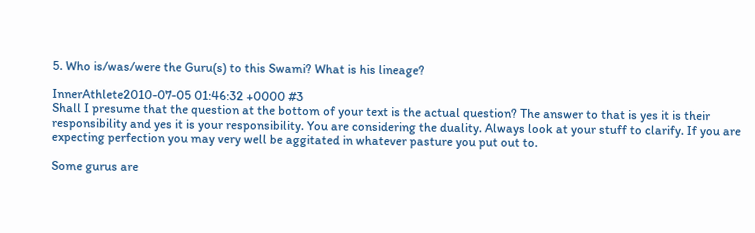5. Who is/was/were the Guru(s) to this Swami? What is his lineage?

InnerAthlete2010-07-05 01:46:32 +0000 #3
Shall I presume that the question at the bottom of your text is the actual question? The answer to that is yes it is their responsibility and yes it is your responsibility. You are considering the duality. Always look at your stuff to clarify. If you are expecting perfection you may very well be aggitated in whatever pasture you put out to.

Some gurus are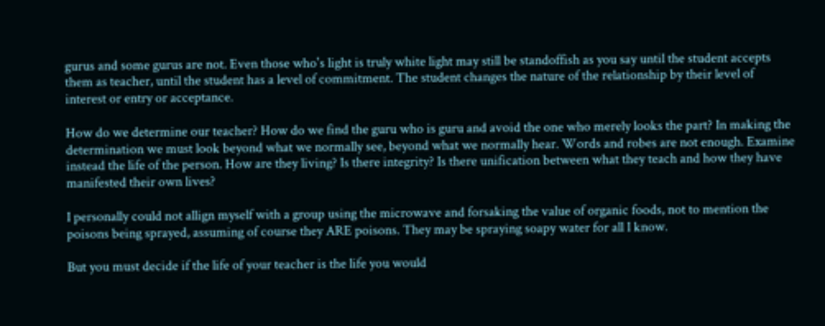gurus and some gurus are not. Even those who's light is truly white light may still be standoffish as you say until the student accepts them as teacher, until the student has a level of commitment. The student changes the nature of the relationship by their level of interest or entry or acceptance.

How do we determine our teacher? How do we find the guru who is guru and avoid the one who merely looks the part? In making the determination we must look beyond what we normally see, beyond what we normally hear. Words and robes are not enough. Examine instead the life of the person. How are they living? Is there integrity? Is there unification between what they teach and how they have manifested their own lives?

I personally could not allign myself with a group using the microwave and forsaking the value of organic foods, not to mention the poisons being sprayed, assuming of course they ARE poisons. They may be spraying soapy water for all I know.

But you must decide if the life of your teacher is the life you would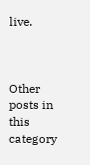live.



Other posts in this category